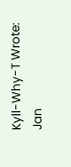Kyll-Why-T Wrote:
Jan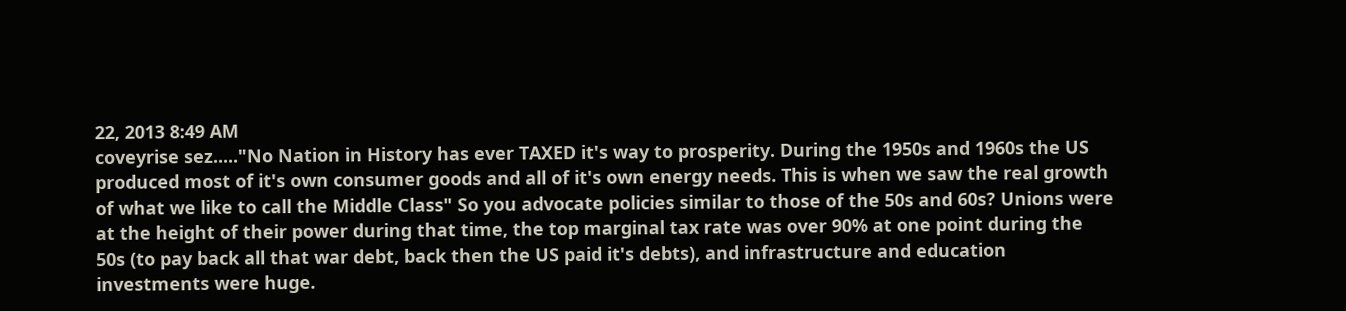22, 2013 8:49 AM
coveyrise sez....."No Nation in History has ever TAXED it's way to prosperity. During the 1950s and 1960s the US produced most of it's own consumer goods and all of it's own energy needs. This is when we saw the real growth of what we like to call the Middle Class" So you advocate policies similar to those of the 50s and 60s? Unions were at the height of their power during that time, the top marginal tax rate was over 90% at one point during the 50s (to pay back all that war debt, back then the US paid it's debts), and infrastructure and education investments were huge.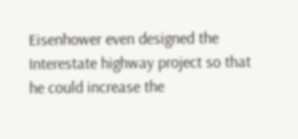Eisenhower even designed the Interestate highway project so that he could increase the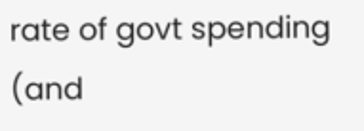rate of govt spending (and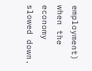employment) when the economy slowed down.